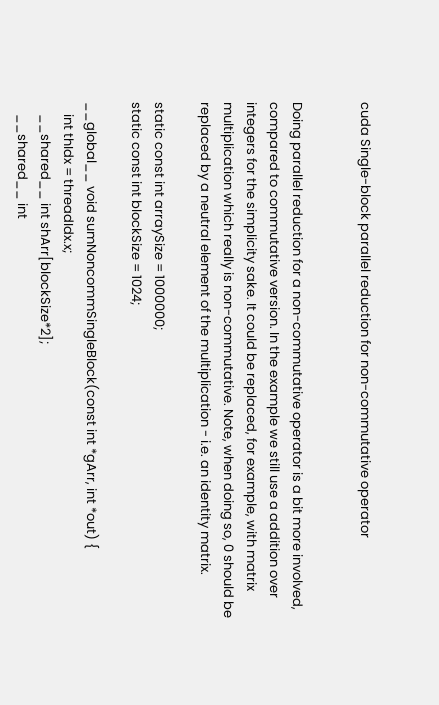cuda Single-block parallel reduction for non-commutative operator


Doing parallel reduction for a non-commutative operator is a bit more involved, compared to commutative version. In the example we still use a addition over integers for the simplicity sake. It could be replaced, for example, with matrix multiplication which really is non-commutative. Note, when doing so, 0 should be replaced by a neutral element of the multiplication - i.e. an identity matrix.

static const int arraySize = 1000000;
static const int blockSize = 1024;

__global__ void sumNoncommSingleBlock(const int *gArr, int *out) {
    int thIdx = threadIdx.x;
    __shared__ int shArr[blockSize*2];
    __shared__ int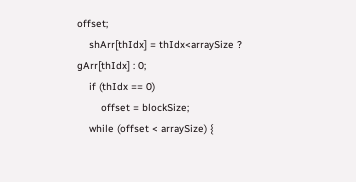offset;
    shArr[thIdx] = thIdx<arraySize ? gArr[thIdx] : 0;
    if (thIdx == 0)
        offset = blockSize;
    while (offset < arraySize) {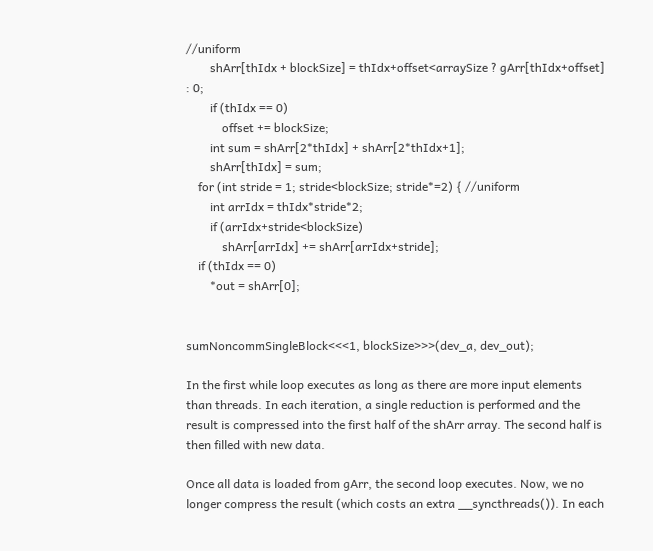//uniform
        shArr[thIdx + blockSize] = thIdx+offset<arraySize ? gArr[thIdx+offset] : 0;
        if (thIdx == 0)
            offset += blockSize;
        int sum = shArr[2*thIdx] + shArr[2*thIdx+1];
        shArr[thIdx] = sum;
    for (int stride = 1; stride<blockSize; stride*=2) { //uniform
        int arrIdx = thIdx*stride*2;
        if (arrIdx+stride<blockSize)
            shArr[arrIdx] += shArr[arrIdx+stride];
    if (thIdx == 0)
        *out = shArr[0];


sumNoncommSingleBlock<<<1, blockSize>>>(dev_a, dev_out);

In the first while loop executes as long as there are more input elements than threads. In each iteration, a single reduction is performed and the result is compressed into the first half of the shArr array. The second half is then filled with new data.

Once all data is loaded from gArr, the second loop executes. Now, we no longer compress the result (which costs an extra __syncthreads()). In each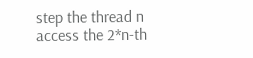step the thread n access the 2*n-th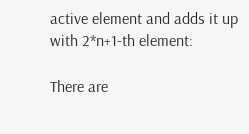active element and adds it up with 2*n+1-th element:

There are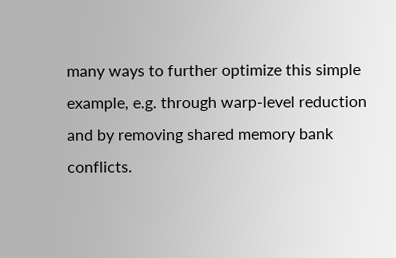many ways to further optimize this simple example, e.g. through warp-level reduction and by removing shared memory bank conflicts.